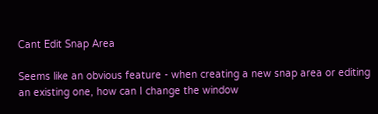Cant Edit Snap Area

Seems like an obvious feature - when creating a new snap area or editing an existing one, how can I change the window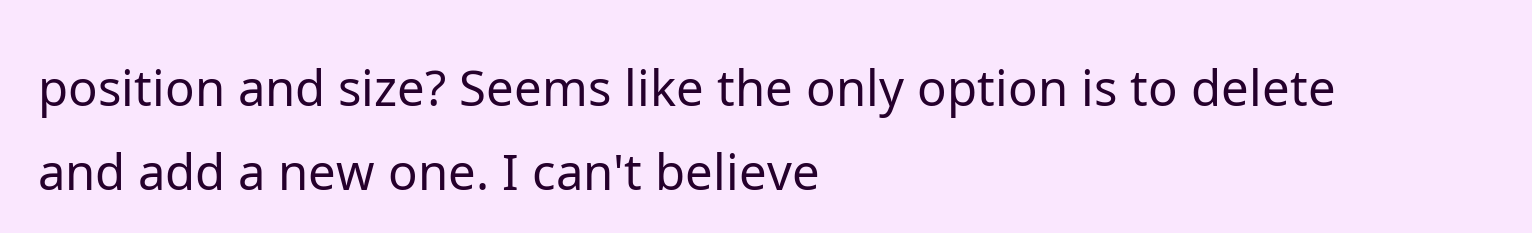position and size? Seems like the only option is to delete and add a new one. I can't believe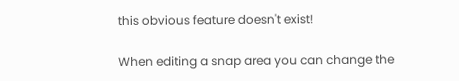this obvious feature doesn't exist!

When editing a snap area you can change the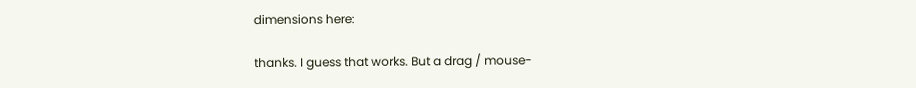dimensions here:

thanks. I guess that works. But a drag / mouse-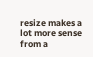resize makes a lot more sense from a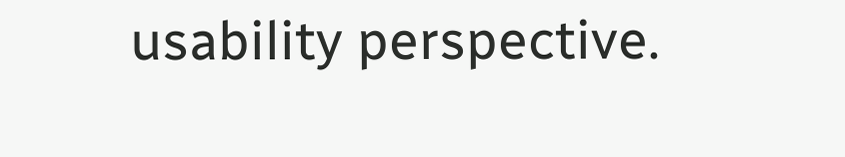usability perspective.